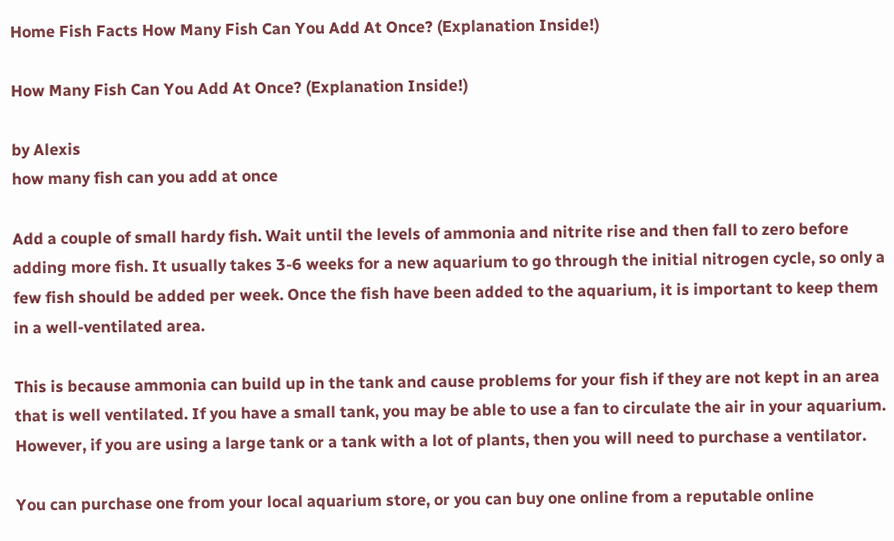Home Fish Facts How Many Fish Can You Add At Once? (Explanation Inside!)

How Many Fish Can You Add At Once? (Explanation Inside!)

by Alexis
how many fish can you add at once

Add a couple of small hardy fish. Wait until the levels of ammonia and nitrite rise and then fall to zero before adding more fish. It usually takes 3-6 weeks for a new aquarium to go through the initial nitrogen cycle, so only a few fish should be added per week. Once the fish have been added to the aquarium, it is important to keep them in a well-ventilated area.

This is because ammonia can build up in the tank and cause problems for your fish if they are not kept in an area that is well ventilated. If you have a small tank, you may be able to use a fan to circulate the air in your aquarium. However, if you are using a large tank or a tank with a lot of plants, then you will need to purchase a ventilator.

You can purchase one from your local aquarium store, or you can buy one online from a reputable online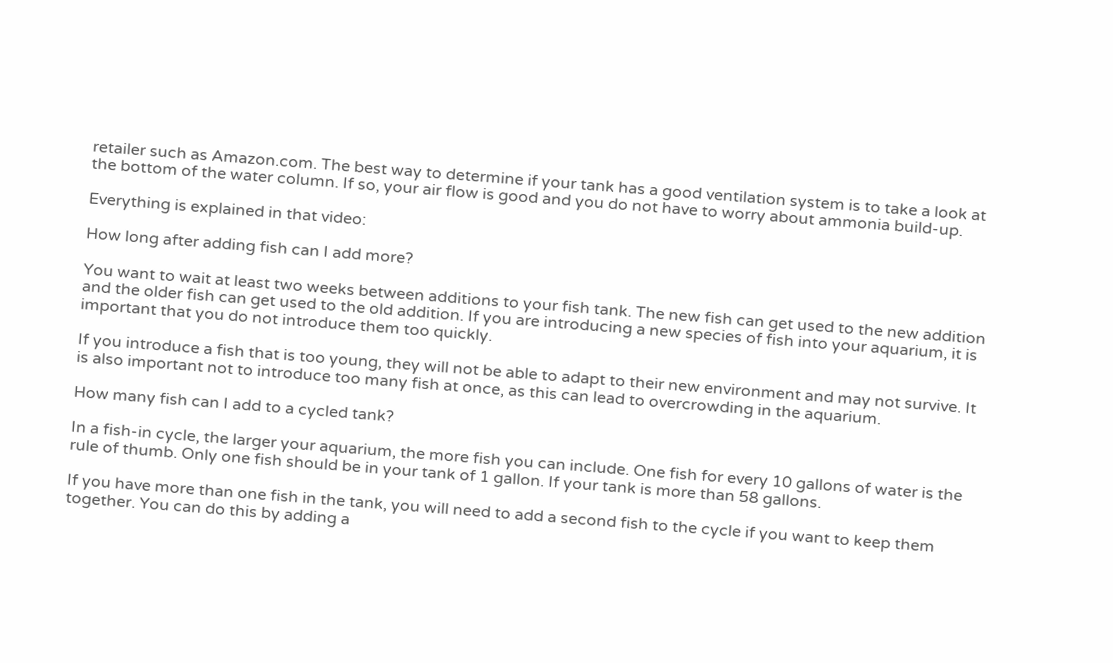retailer such as Amazon.com. The best way to determine if your tank has a good ventilation system is to take a look at the bottom of the water column. If so, your air flow is good and you do not have to worry about ammonia build-up.

Everything is explained in that video:

How long after adding fish can I add more?

You want to wait at least two weeks between additions to your fish tank. The new fish can get used to the new addition and the older fish can get used to the old addition. If you are introducing a new species of fish into your aquarium, it is important that you do not introduce them too quickly.

If you introduce a fish that is too young, they will not be able to adapt to their new environment and may not survive. It is also important not to introduce too many fish at once, as this can lead to overcrowding in the aquarium.

How many fish can I add to a cycled tank?

In a fish-in cycle, the larger your aquarium, the more fish you can include. One fish for every 10 gallons of water is the rule of thumb. Only one fish should be in your tank of 1 gallon. If your tank is more than 58 gallons.

If you have more than one fish in the tank, you will need to add a second fish to the cycle if you want to keep them together. You can do this by adding a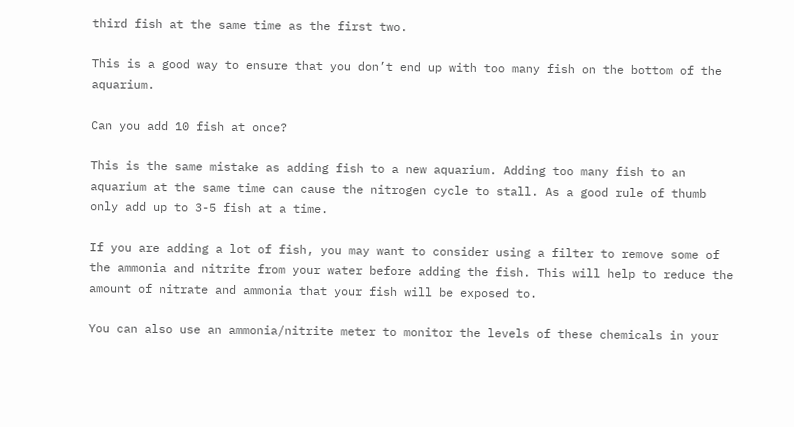third fish at the same time as the first two.

This is a good way to ensure that you don’t end up with too many fish on the bottom of the aquarium.

Can you add 10 fish at once?

This is the same mistake as adding fish to a new aquarium. Adding too many fish to an aquarium at the same time can cause the nitrogen cycle to stall. As a good rule of thumb only add up to 3-5 fish at a time.

If you are adding a lot of fish, you may want to consider using a filter to remove some of the ammonia and nitrite from your water before adding the fish. This will help to reduce the amount of nitrate and ammonia that your fish will be exposed to.

You can also use an ammonia/nitrite meter to monitor the levels of these chemicals in your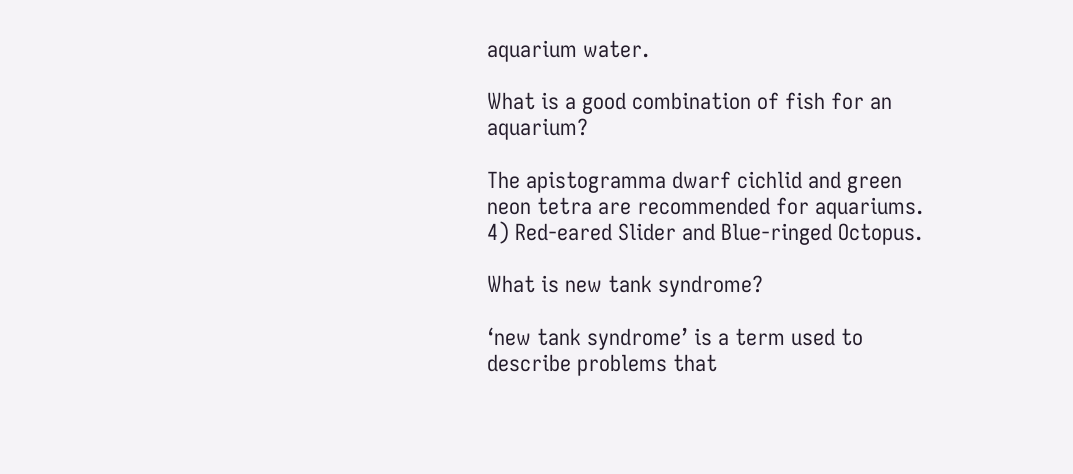aquarium water.

What is a good combination of fish for an aquarium?

The apistogramma dwarf cichlid and green neon tetra are recommended for aquariums. 4) Red-eared Slider and Blue-ringed Octopus.

What is new tank syndrome?

‘new tank syndrome’ is a term used to describe problems that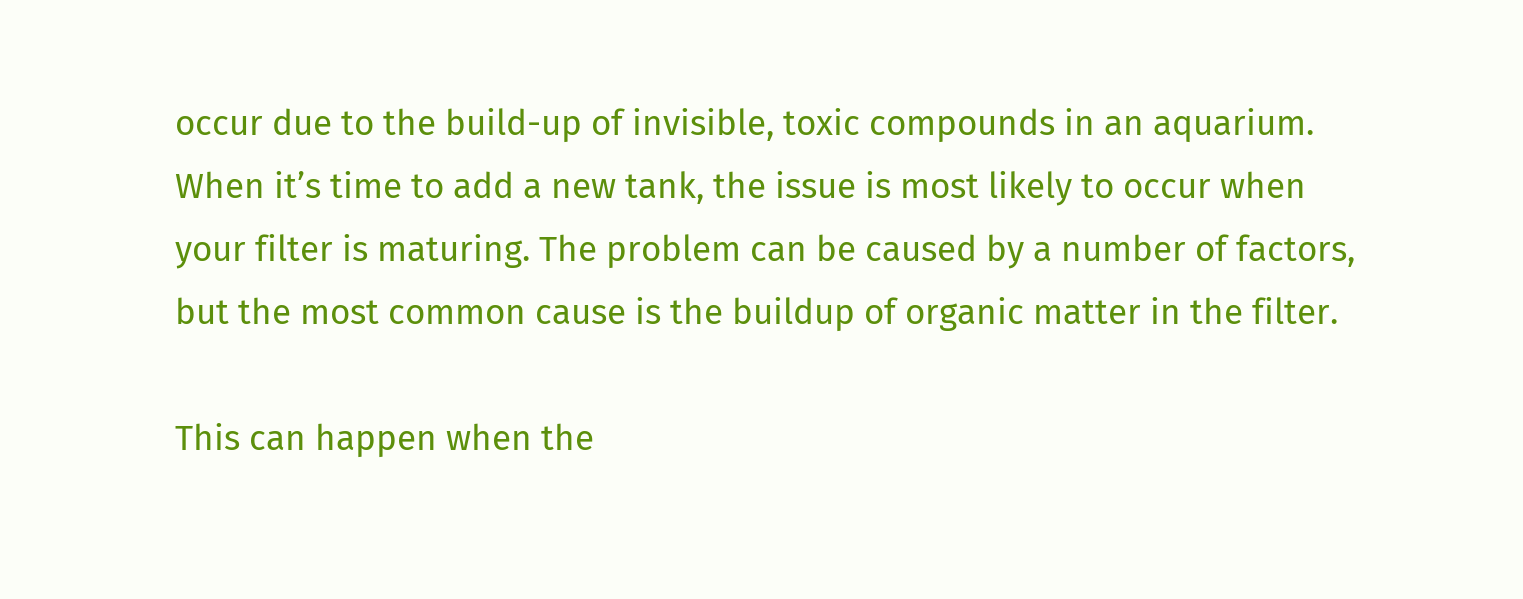occur due to the build-up of invisible, toxic compounds in an aquarium. When it’s time to add a new tank, the issue is most likely to occur when your filter is maturing. The problem can be caused by a number of factors, but the most common cause is the buildup of organic matter in the filter.

This can happen when the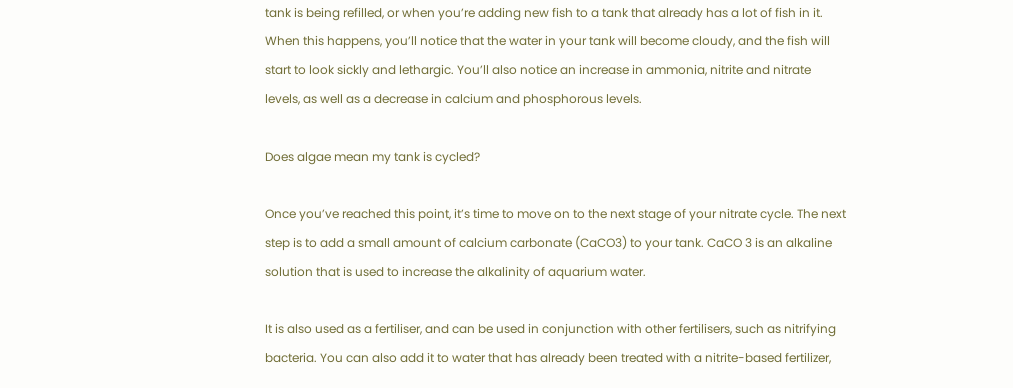tank is being refilled, or when you’re adding new fish to a tank that already has a lot of fish in it. When this happens, you’ll notice that the water in your tank will become cloudy, and the fish will start to look sickly and lethargic. You’ll also notice an increase in ammonia, nitrite and nitrate levels, as well as a decrease in calcium and phosphorous levels.

Does algae mean my tank is cycled?

Once you’ve reached this point, it’s time to move on to the next stage of your nitrate cycle. The next step is to add a small amount of calcium carbonate (CaCO3) to your tank. CaCO 3 is an alkaline solution that is used to increase the alkalinity of aquarium water.

It is also used as a fertiliser, and can be used in conjunction with other fertilisers, such as nitrifying bacteria. You can also add it to water that has already been treated with a nitrite-based fertilizer,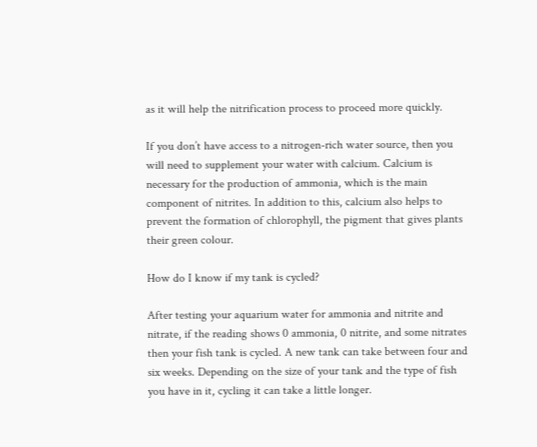as it will help the nitrification process to proceed more quickly.

If you don’t have access to a nitrogen-rich water source, then you will need to supplement your water with calcium. Calcium is necessary for the production of ammonia, which is the main component of nitrites. In addition to this, calcium also helps to prevent the formation of chlorophyll, the pigment that gives plants their green colour.

How do I know if my tank is cycled?

After testing your aquarium water for ammonia and nitrite and nitrate, if the reading shows 0 ammonia, 0 nitrite, and some nitrates then your fish tank is cycled. A new tank can take between four and six weeks. Depending on the size of your tank and the type of fish you have in it, cycling it can take a little longer.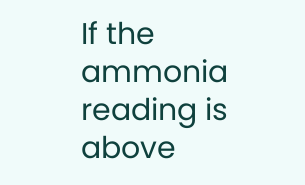If the ammonia reading is above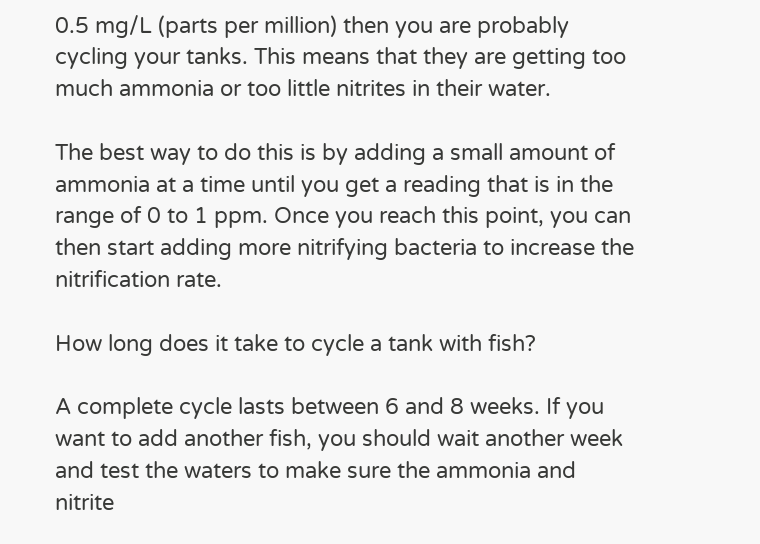0.5 mg/L (parts per million) then you are probably cycling your tanks. This means that they are getting too much ammonia or too little nitrites in their water.

The best way to do this is by adding a small amount of ammonia at a time until you get a reading that is in the range of 0 to 1 ppm. Once you reach this point, you can then start adding more nitrifying bacteria to increase the nitrification rate.

How long does it take to cycle a tank with fish?

A complete cycle lasts between 6 and 8 weeks. If you want to add another fish, you should wait another week and test the waters to make sure the ammonia and nitrite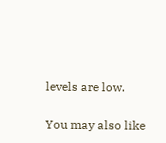levels are low.

You may also like